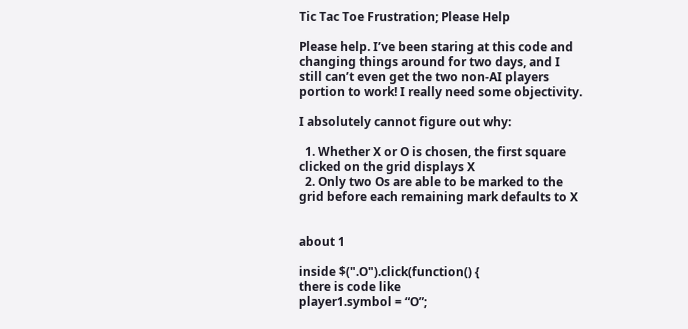Tic Tac Toe Frustration; Please Help

Please help. I’ve been staring at this code and changing things around for two days, and I still can’t even get the two non-AI players portion to work! I really need some objectivity.

I absolutely cannot figure out why:

  1. Whether X or O is chosen, the first square clicked on the grid displays X
  2. Only two Os are able to be marked to the grid before each remaining mark defaults to X


about 1

inside $(".O").click(function() {
there is code like
player1.symbol = “O”;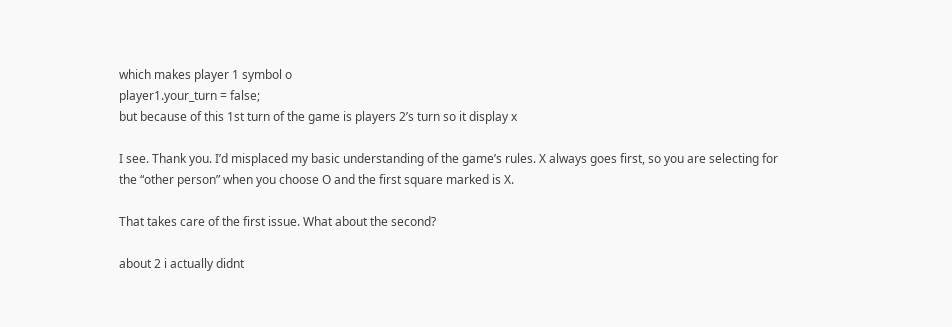which makes player 1 symbol o
player1.your_turn = false;
but because of this 1st turn of the game is players 2’s turn so it display x

I see. Thank you. I’d misplaced my basic understanding of the game’s rules. X always goes first, so you are selecting for the “other person” when you choose O and the first square marked is X.

That takes care of the first issue. What about the second?

about 2 i actually didnt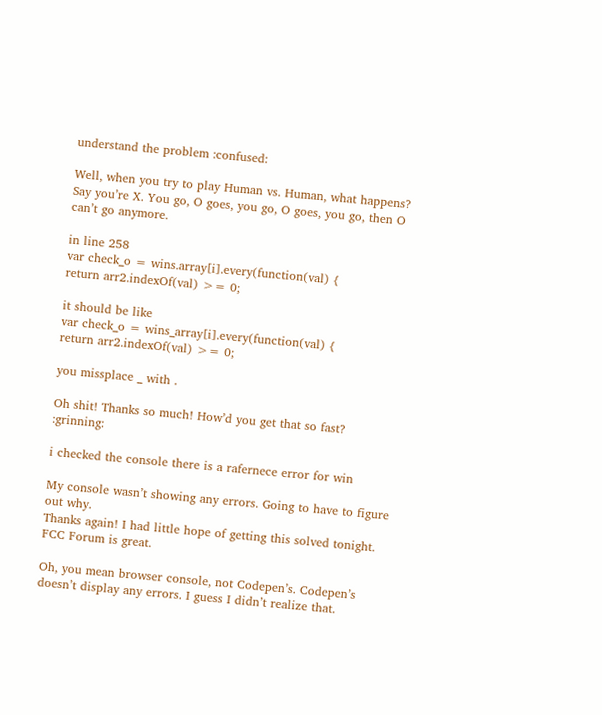understand the problem :confused:

Well, when you try to play Human vs. Human, what happens?
Say you’re X. You go, O goes, you go, O goes, you go, then O can’t go anymore.

in line 258
var check_o = wins.array[i].every(function(val) {
return arr2.indexOf(val) >= 0;

it should be like
var check_o = wins_array[i].every(function(val) {
return arr2.indexOf(val) >= 0;

you missplace _ with .

Oh shit! Thanks so much! How’d you get that so fast? :grinning:

i checked the console there is a rafernece error for win

My console wasn’t showing any errors. Going to have to figure out why.
Thanks again! I had little hope of getting this solved tonight. FCC Forum is great.

Oh, you mean browser console, not Codepen’s. Codepen’s doesn’t display any errors. I guess I didn’t realize that.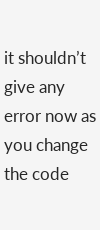it shouldn’t give any error now as you change the code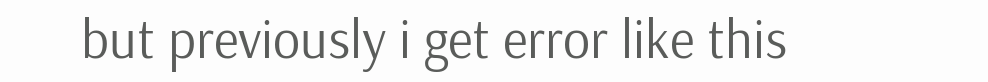but previously i get error like this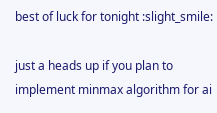best of luck for tonight :slight_smile:

just a heads up if you plan to implement minmax algorithm for ai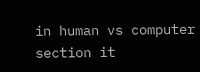in human vs computer section it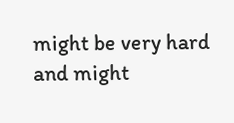might be very hard and might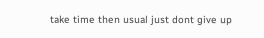take time then usual just dont give up